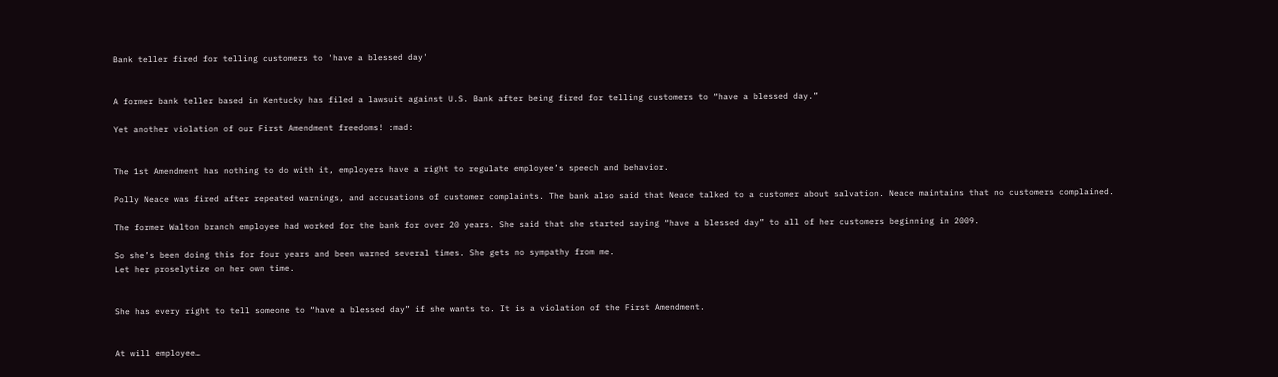Bank teller fired for telling customers to 'have a blessed day'


A former bank teller based in Kentucky has filed a lawsuit against U.S. Bank after being fired for telling customers to “have a blessed day.”

Yet another violation of our First Amendment freedoms! :mad:


The 1st Amendment has nothing to do with it, employers have a right to regulate employee’s speech and behavior.

Polly Neace was fired after repeated warnings, and accusations of customer complaints. The bank also said that Neace talked to a customer about salvation. Neace maintains that no customers complained.

The former Walton branch employee had worked for the bank for over 20 years. She said that she started saying “have a blessed day” to all of her customers beginning in 2009.

So she’s been doing this for four years and been warned several times. She gets no sympathy from me.
Let her proselytize on her own time.


She has every right to tell someone to “have a blessed day” if she wants to. It is a violation of the First Amendment.


At will employee…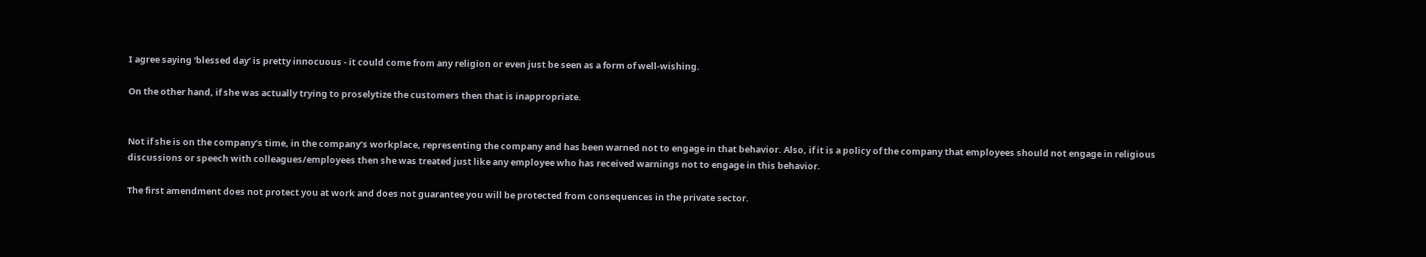I agree saying ‘blessed day’ is pretty innocuous - it could come from any religion or even just be seen as a form of well-wishing.

On the other hand, if she was actually trying to proselytize the customers then that is inappropriate.


Not if she is on the company’s time, in the company’s workplace, representing the company and has been warned not to engage in that behavior. Also, if it is a policy of the company that employees should not engage in religious discussions or speech with colleagues/employees then she was treated just like any employee who has received warnings not to engage in this behavior.

The first amendment does not protect you at work and does not guarantee you will be protected from consequences in the private sector.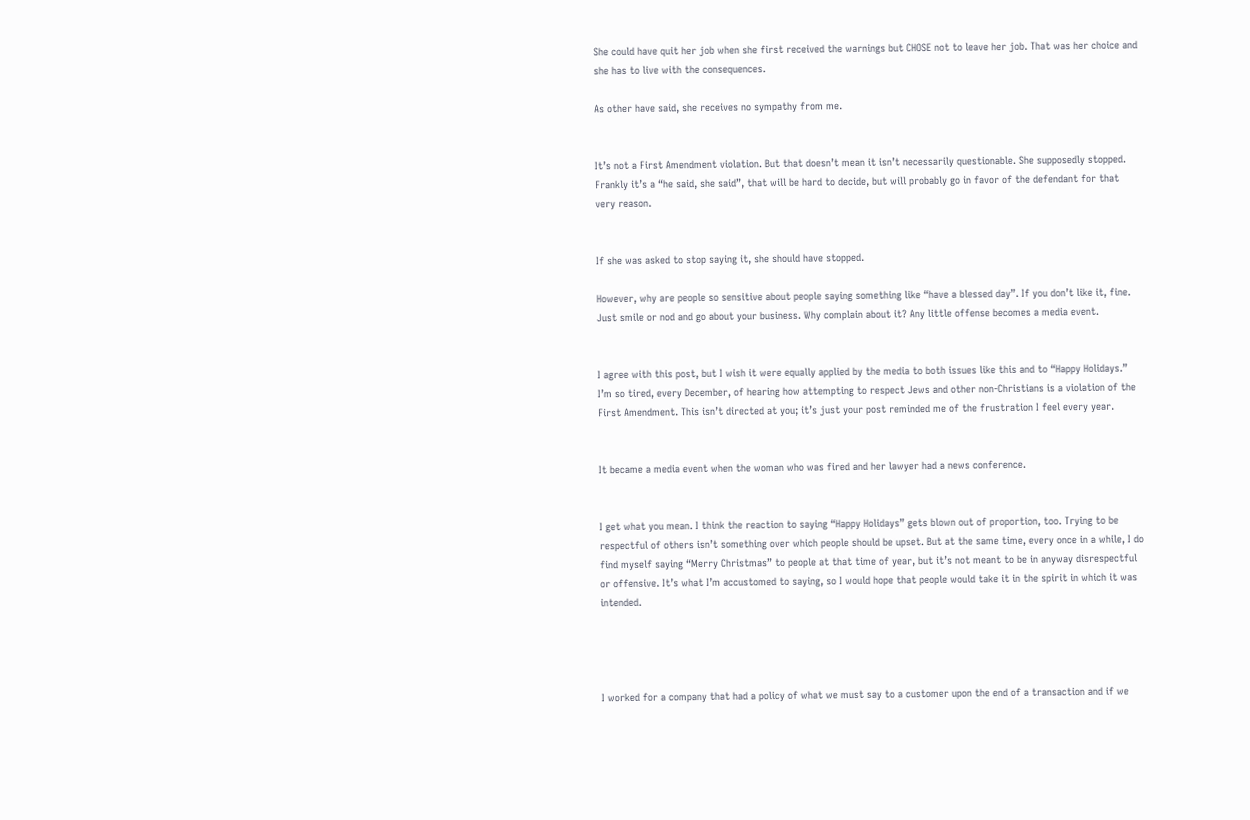She could have quit her job when she first received the warnings but CHOSE not to leave her job. That was her choice and she has to live with the consequences.

As other have said, she receives no sympathy from me.


It’s not a First Amendment violation. But that doesn’t mean it isn’t necessarily questionable. She supposedly stopped. Frankly it’s a “he said, she said”, that will be hard to decide, but will probably go in favor of the defendant for that very reason.


If she was asked to stop saying it, she should have stopped.

However, why are people so sensitive about people saying something like “have a blessed day”. If you don’t like it, fine. Just smile or nod and go about your business. Why complain about it? Any little offense becomes a media event.


I agree with this post, but I wish it were equally applied by the media to both issues like this and to “Happy Holidays.” I’m so tired, every December, of hearing how attempting to respect Jews and other non-Christians is a violation of the First Amendment. This isn’t directed at you; it’s just your post reminded me of the frustration I feel every year.


It became a media event when the woman who was fired and her lawyer had a news conference.


I get what you mean. I think the reaction to saying “Happy Holidays” gets blown out of proportion, too. Trying to be respectful of others isn’t something over which people should be upset. But at the same time, every once in a while, I do find myself saying “Merry Christmas” to people at that time of year, but it’s not meant to be in anyway disrespectful or offensive. It’s what I’m accustomed to saying, so I would hope that people would take it in the spirit in which it was intended.




I worked for a company that had a policy of what we must say to a customer upon the end of a transaction and if we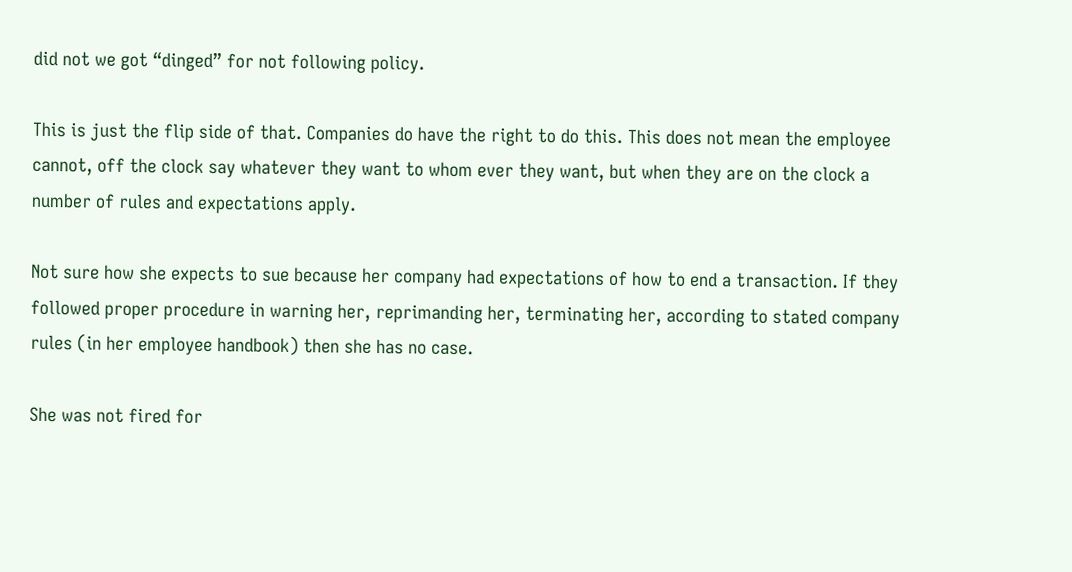did not we got “dinged” for not following policy.

This is just the flip side of that. Companies do have the right to do this. This does not mean the employee cannot, off the clock say whatever they want to whom ever they want, but when they are on the clock a number of rules and expectations apply.

Not sure how she expects to sue because her company had expectations of how to end a transaction. If they followed proper procedure in warning her, reprimanding her, terminating her, according to stated company rules (in her employee handbook) then she has no case.

She was not fired for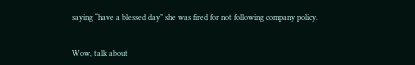saying “have a blessed day” she was fired for not following company policy.


Wow, talk about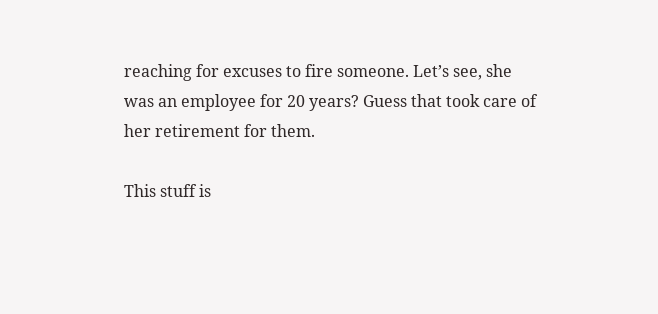reaching for excuses to fire someone. Let’s see, she was an employee for 20 years? Guess that took care of her retirement for them.

This stuff is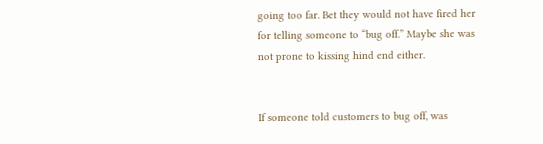going too far. Bet they would not have fired her for telling someone to “bug off.” Maybe she was not prone to kissing hind end either.


If someone told customers to bug off, was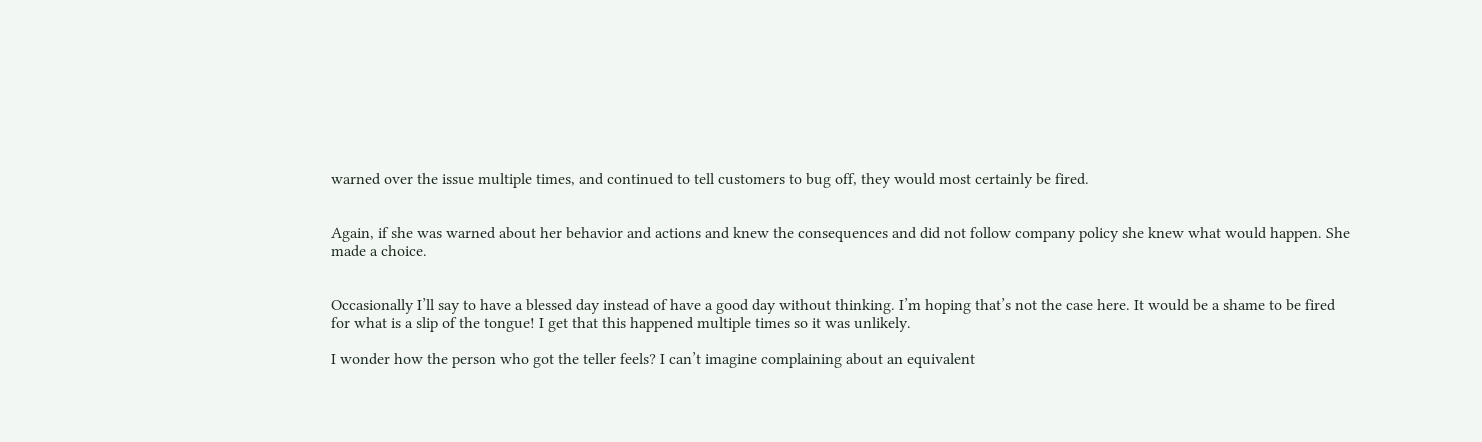warned over the issue multiple times, and continued to tell customers to bug off, they would most certainly be fired.


Again, if she was warned about her behavior and actions and knew the consequences and did not follow company policy she knew what would happen. She made a choice.


Occasionally I’ll say to have a blessed day instead of have a good day without thinking. I’m hoping that’s not the case here. It would be a shame to be fired for what is a slip of the tongue! I get that this happened multiple times so it was unlikely.

I wonder how the person who got the teller feels? I can’t imagine complaining about an equivalent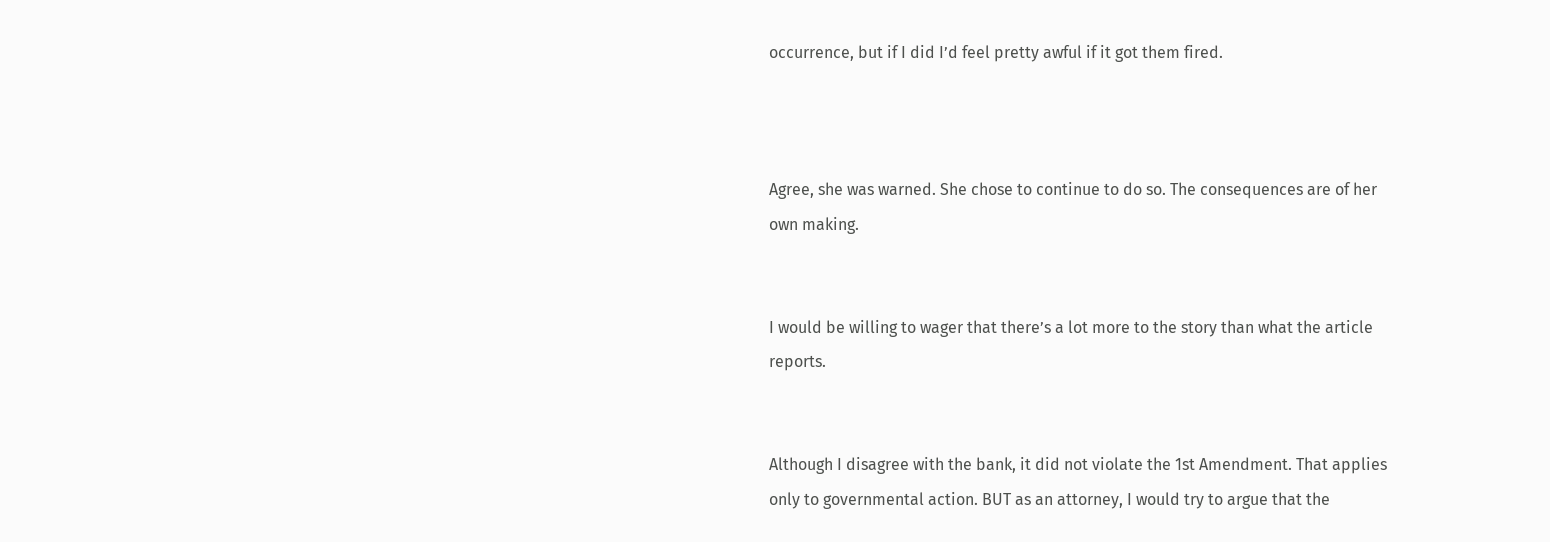occurrence, but if I did I’d feel pretty awful if it got them fired.



Agree, she was warned. She chose to continue to do so. The consequences are of her own making.


I would be willing to wager that there’s a lot more to the story than what the article reports.


Although I disagree with the bank, it did not violate the 1st Amendment. That applies only to governmental action. BUT as an attorney, I would try to argue that the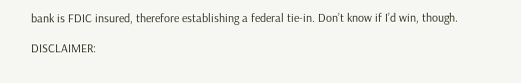bank is FDIC insured, therefore establishing a federal tie-in. Don’t know if I’d win, though.

DISCLAIMER: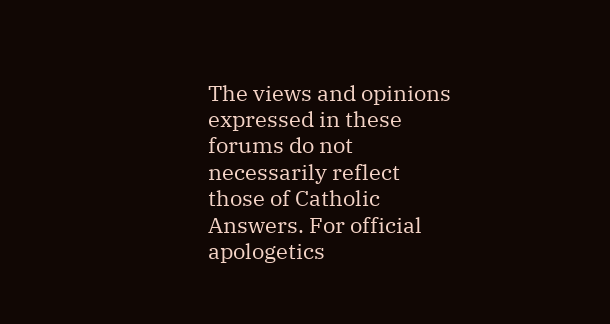The views and opinions expressed in these forums do not necessarily reflect those of Catholic Answers. For official apologetics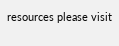resources please visit